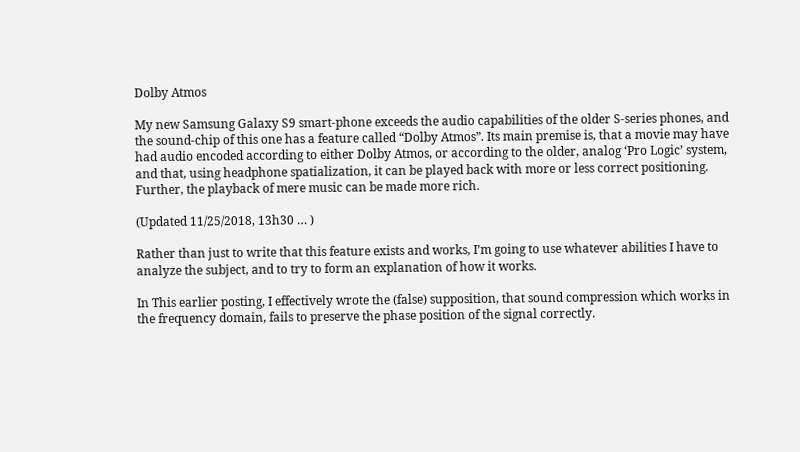Dolby Atmos

My new Samsung Galaxy S9 smart-phone exceeds the audio capabilities of the older S-series phones, and the sound-chip of this one has a feature called “Dolby Atmos”. Its main premise is, that a movie may have had audio encoded according to either Dolby Atmos, or according to the older, analog ‘Pro Logic’ system, and that, using headphone spatialization, it can be played back with more or less correct positioning. Further, the playback of mere music can be made more rich.

(Updated 11/25/2018, 13h30 … )

Rather than just to write that this feature exists and works, I’m going to use whatever abilities I have to analyze the subject, and to try to form an explanation of how it works.

In This earlier posting, I effectively wrote the (false) supposition, that sound compression which works in the frequency domain, fails to preserve the phase position of the signal correctly.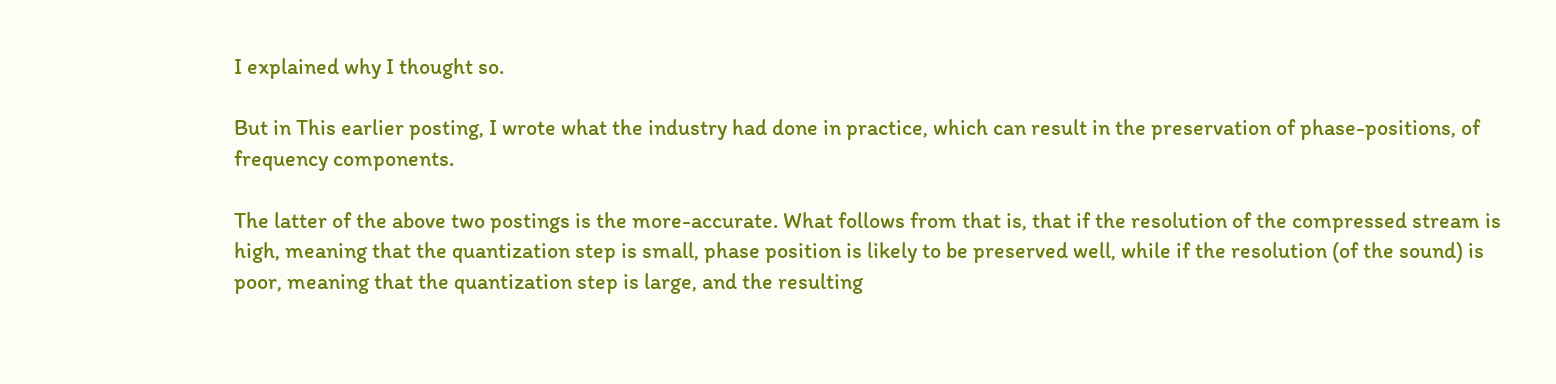I explained why I thought so.

But in This earlier posting, I wrote what the industry had done in practice, which can result in the preservation of phase-positions, of frequency components.

The latter of the above two postings is the more-accurate. What follows from that is, that if the resolution of the compressed stream is high, meaning that the quantization step is small, phase position is likely to be preserved well, while if the resolution (of the sound) is poor, meaning that the quantization step is large, and the resulting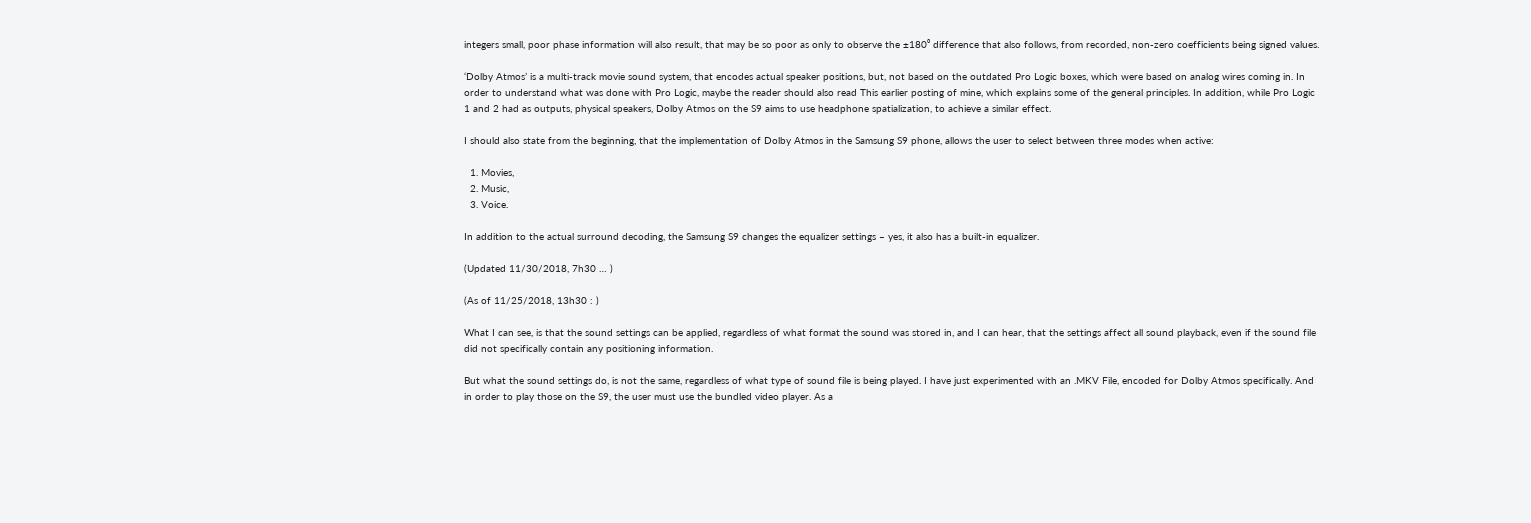integers small, poor phase information will also result, that may be so poor as only to observe the ±180⁰ difference that also follows, from recorded, non-zero coefficients being signed values.

‘Dolby Atmos’ is a multi-track movie sound system, that encodes actual speaker positions, but, not based on the outdated Pro Logic boxes, which were based on analog wires coming in. In order to understand what was done with Pro Logic, maybe the reader should also read This earlier posting of mine, which explains some of the general principles. In addition, while Pro Logic 1 and 2 had as outputs, physical speakers, Dolby Atmos on the S9 aims to use headphone spatialization, to achieve a similar effect.

I should also state from the beginning, that the implementation of Dolby Atmos in the Samsung S9 phone, allows the user to select between three modes when active:

  1. Movies,
  2. Music,
  3. Voice.

In addition to the actual surround decoding, the Samsung S9 changes the equalizer settings – yes, it also has a built-in equalizer.

(Updated 11/30/2018, 7h30 … )

(As of 11/25/2018, 13h30 : )

What I can see, is that the sound settings can be applied, regardless of what format the sound was stored in, and I can hear, that the settings affect all sound playback, even if the sound file did not specifically contain any positioning information.

But what the sound settings do, is not the same, regardless of what type of sound file is being played. I have just experimented with an .MKV File, encoded for Dolby Atmos specifically. And in order to play those on the S9, the user must use the bundled video player. As a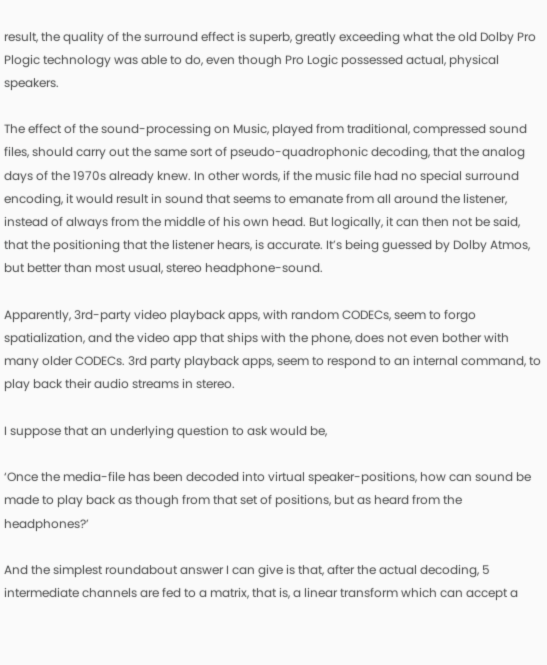result, the quality of the surround effect is superb, greatly exceeding what the old Dolby Pro Plogic technology was able to do, even though Pro Logic possessed actual, physical speakers.

The effect of the sound-processing on Music, played from traditional, compressed sound files, should carry out the same sort of pseudo-quadrophonic decoding, that the analog days of the 1970s already knew. In other words, if the music file had no special surround encoding, it would result in sound that seems to emanate from all around the listener, instead of always from the middle of his own head. But logically, it can then not be said, that the positioning that the listener hears, is accurate. It’s being guessed by Dolby Atmos, but better than most usual, stereo headphone-sound.

Apparently, 3rd-party video playback apps, with random CODECs, seem to forgo spatialization, and the video app that ships with the phone, does not even bother with many older CODECs. 3rd party playback apps, seem to respond to an internal command, to play back their audio streams in stereo.

I suppose that an underlying question to ask would be,

‘Once the media-file has been decoded into virtual speaker-positions, how can sound be made to play back as though from that set of positions, but as heard from the headphones?’

And the simplest roundabout answer I can give is that, after the actual decoding, 5 intermediate channels are fed to a matrix, that is, a linear transform which can accept a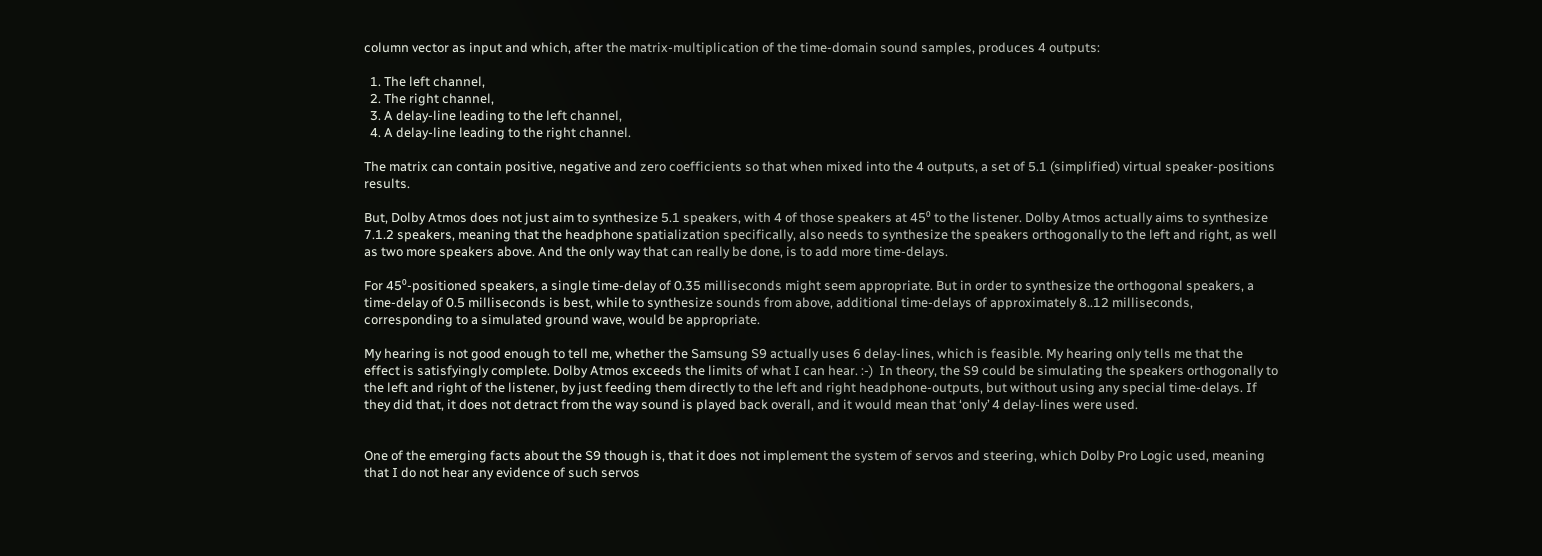column vector as input and which, after the matrix-multiplication of the time-domain sound samples, produces 4 outputs:

  1. The left channel,
  2. The right channel,
  3. A delay-line leading to the left channel,
  4. A delay-line leading to the right channel.

The matrix can contain positive, negative and zero coefficients so that when mixed into the 4 outputs, a set of 5.1 (simplified) virtual speaker-positions results.

But, Dolby Atmos does not just aim to synthesize 5.1 speakers, with 4 of those speakers at 45⁰ to the listener. Dolby Atmos actually aims to synthesize 7.1.2 speakers, meaning that the headphone spatialization specifically, also needs to synthesize the speakers orthogonally to the left and right, as well as two more speakers above. And the only way that can really be done, is to add more time-delays.

For 45⁰-positioned speakers, a single time-delay of 0.35 milliseconds might seem appropriate. But in order to synthesize the orthogonal speakers, a time-delay of 0.5 milliseconds is best, while to synthesize sounds from above, additional time-delays of approximately 8..12 milliseconds, corresponding to a simulated ground wave, would be appropriate.

My hearing is not good enough to tell me, whether the Samsung S9 actually uses 6 delay-lines, which is feasible. My hearing only tells me that the effect is satisfyingly complete. Dolby Atmos exceeds the limits of what I can hear. :-)  In theory, the S9 could be simulating the speakers orthogonally to the left and right of the listener, by just feeding them directly to the left and right headphone-outputs, but without using any special time-delays. If they did that, it does not detract from the way sound is played back overall, and it would mean that ‘only’ 4 delay-lines were used.


One of the emerging facts about the S9 though is, that it does not implement the system of servos and steering, which Dolby Pro Logic used, meaning that I do not hear any evidence of such servos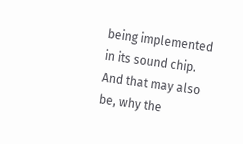being implemented in its sound chip. And that may also be, why the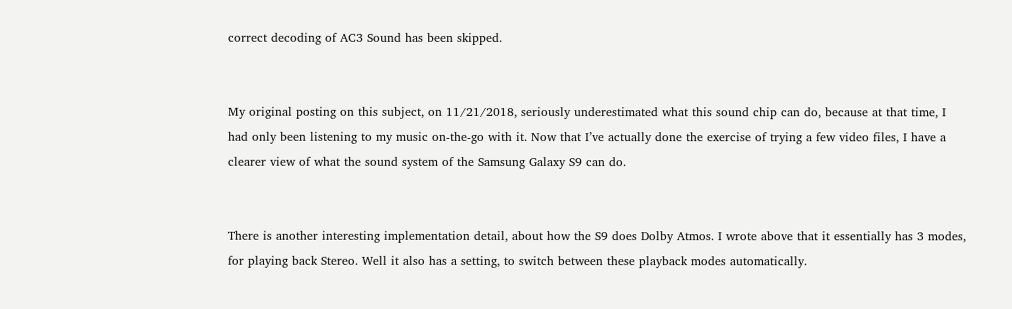correct decoding of AC3 Sound has been skipped.


My original posting on this subject, on 11/21/2018, seriously underestimated what this sound chip can do, because at that time, I had only been listening to my music on-the-go with it. Now that I’ve actually done the exercise of trying a few video files, I have a clearer view of what the sound system of the Samsung Galaxy S9 can do.


There is another interesting implementation detail, about how the S9 does Dolby Atmos. I wrote above that it essentially has 3 modes, for playing back Stereo. Well it also has a setting, to switch between these playback modes automatically.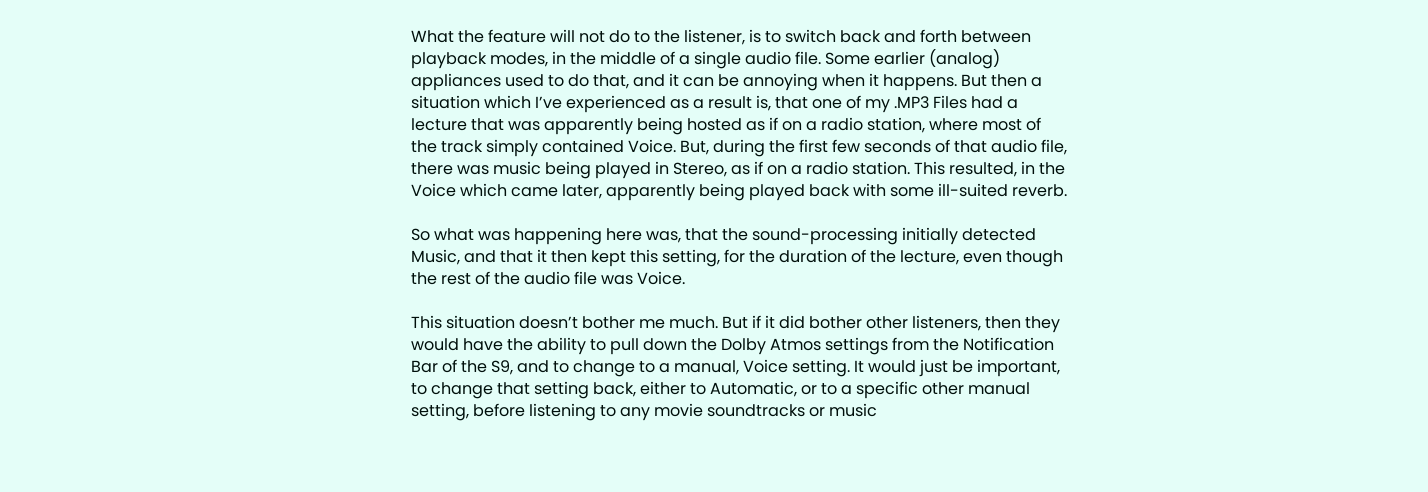What the feature will not do to the listener, is to switch back and forth between playback modes, in the middle of a single audio file. Some earlier (analog) appliances used to do that, and it can be annoying when it happens. But then a situation which I’ve experienced as a result is, that one of my .MP3 Files had a lecture that was apparently being hosted as if on a radio station, where most of the track simply contained Voice. But, during the first few seconds of that audio file, there was music being played in Stereo, as if on a radio station. This resulted, in the Voice which came later, apparently being played back with some ill-suited reverb.

So what was happening here was, that the sound-processing initially detected Music, and that it then kept this setting, for the duration of the lecture, even though the rest of the audio file was Voice.

This situation doesn’t bother me much. But if it did bother other listeners, then they would have the ability to pull down the Dolby Atmos settings from the Notification Bar of the S9, and to change to a manual, Voice setting. It would just be important, to change that setting back, either to Automatic, or to a specific other manual setting, before listening to any movie soundtracks or music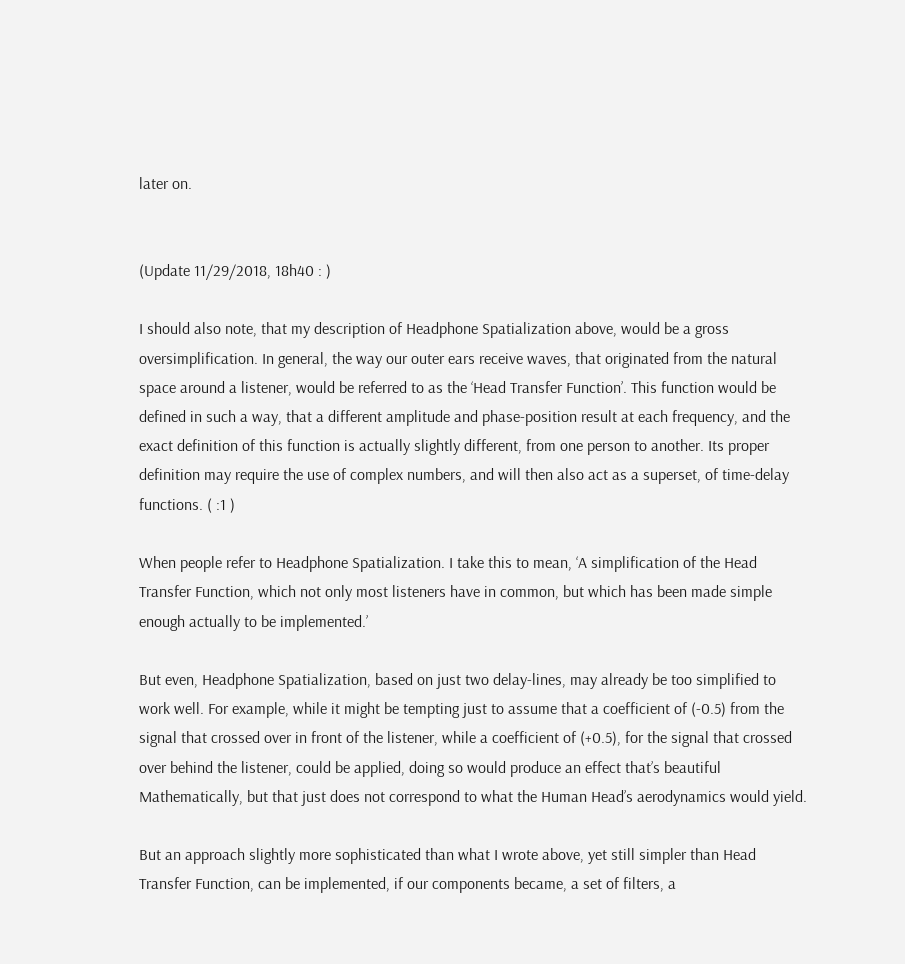later on.


(Update 11/29/2018, 18h40 : )

I should also note, that my description of Headphone Spatialization above, would be a gross oversimplification. In general, the way our outer ears receive waves, that originated from the natural space around a listener, would be referred to as the ‘Head Transfer Function’. This function would be defined in such a way, that a different amplitude and phase-position result at each frequency, and the exact definition of this function is actually slightly different, from one person to another. Its proper definition may require the use of complex numbers, and will then also act as a superset, of time-delay functions. ( :1 )

When people refer to Headphone Spatialization. I take this to mean, ‘A simplification of the Head Transfer Function, which not only most listeners have in common, but which has been made simple enough actually to be implemented.’

But even, Headphone Spatialization, based on just two delay-lines, may already be too simplified to work well. For example, while it might be tempting just to assume that a coefficient of (-0.5) from the signal that crossed over in front of the listener, while a coefficient of (+0.5), for the signal that crossed over behind the listener, could be applied, doing so would produce an effect that’s beautiful Mathematically, but that just does not correspond to what the Human Head’s aerodynamics would yield.

But an approach slightly more sophisticated than what I wrote above, yet still simpler than Head Transfer Function, can be implemented, if our components became, a set of filters, a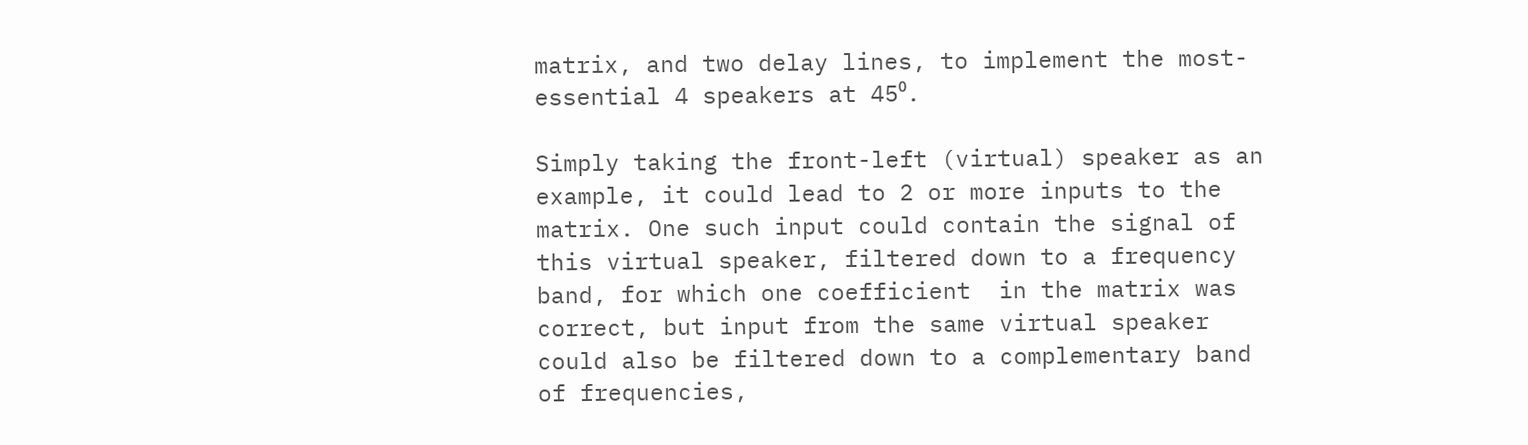matrix, and two delay lines, to implement the most-essential 4 speakers at 45⁰.

Simply taking the front-left (virtual) speaker as an example, it could lead to 2 or more inputs to the matrix. One such input could contain the signal of this virtual speaker, filtered down to a frequency band, for which one coefficient  in the matrix was correct, but input from the same virtual speaker could also be filtered down to a complementary band of frequencies,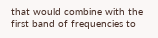that would combine with the first band of frequencies to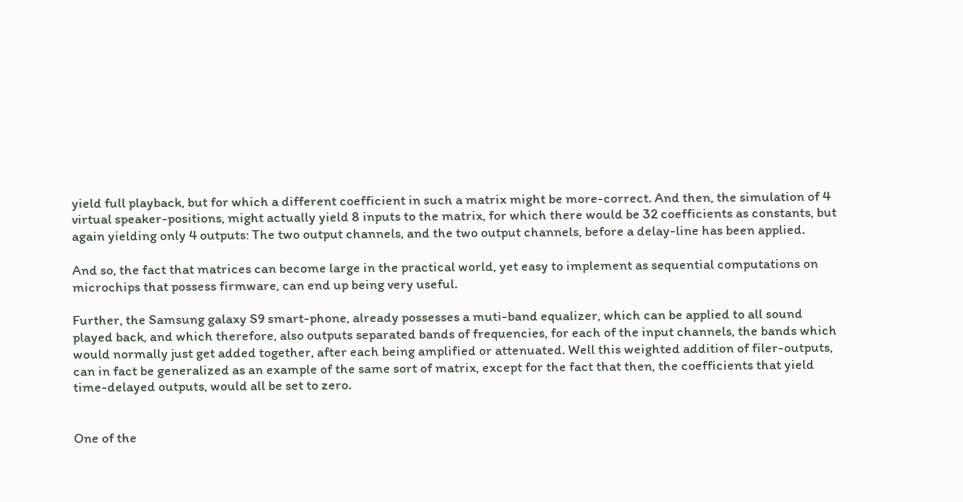yield full playback, but for which a different coefficient in such a matrix might be more-correct. And then, the simulation of 4 virtual speaker-positions, might actually yield 8 inputs to the matrix, for which there would be 32 coefficients as constants, but again yielding only 4 outputs: The two output channels, and the two output channels, before a delay-line has been applied.

And so, the fact that matrices can become large in the practical world, yet easy to implement as sequential computations on microchips that possess firmware, can end up being very useful.

Further, the Samsung galaxy S9 smart-phone, already possesses a muti-band equalizer, which can be applied to all sound played back, and which therefore, also outputs separated bands of frequencies, for each of the input channels, the bands which would normally just get added together, after each being amplified or attenuated. Well this weighted addition of filer-outputs, can in fact be generalized as an example of the same sort of matrix, except for the fact that then, the coefficients that yield time-delayed outputs, would all be set to zero.


One of the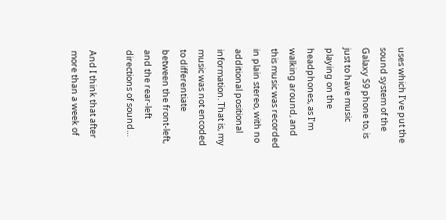uses which I’ve put the sound system of the Galaxy S9 phone to, is just to have music playing on the headphones, as I’m walking around, and this music was recorded in plain stereo, with no additional positional information. That is, my music was not encoded to differentiate between the front-left, and the rear-left directions of sound…

And I think that after more than a week of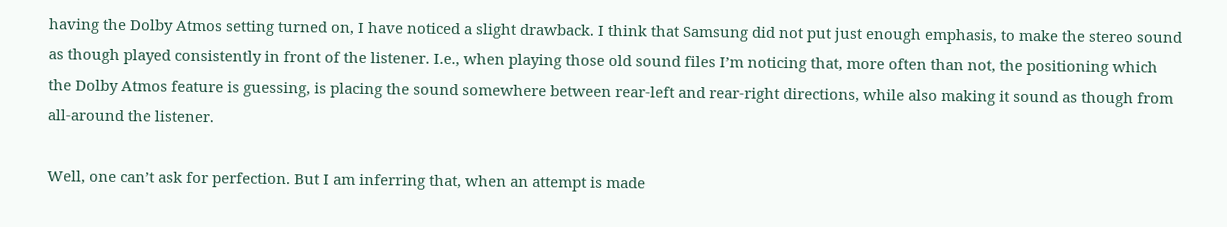having the Dolby Atmos setting turned on, I have noticed a slight drawback. I think that Samsung did not put just enough emphasis, to make the stereo sound as though played consistently in front of the listener. I.e., when playing those old sound files I’m noticing that, more often than not, the positioning which the Dolby Atmos feature is guessing, is placing the sound somewhere between rear-left and rear-right directions, while also making it sound as though from all-around the listener.

Well, one can’t ask for perfection. But I am inferring that, when an attempt is made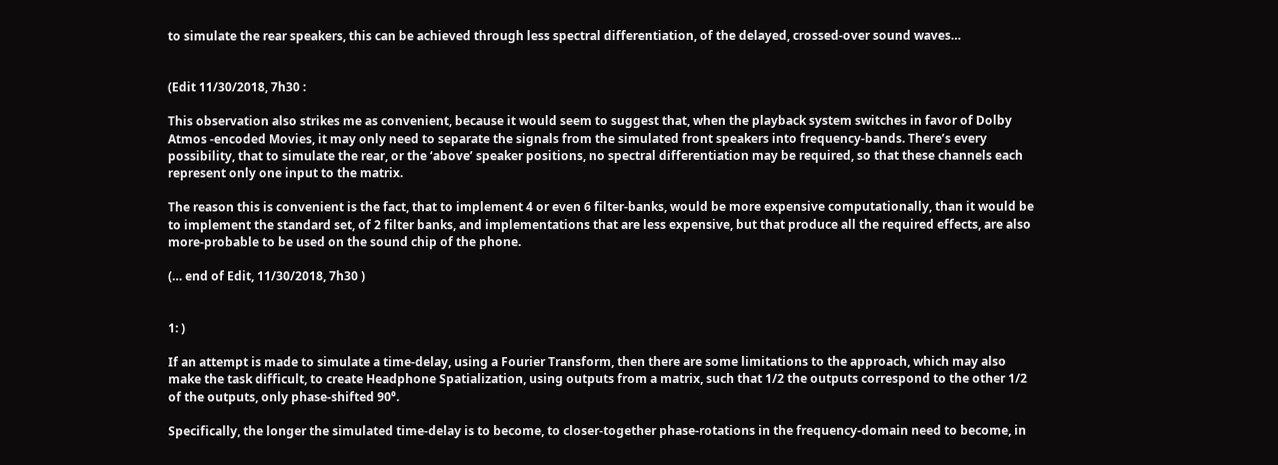to simulate the rear speakers, this can be achieved through less spectral differentiation, of the delayed, crossed-over sound waves…


(Edit 11/30/2018, 7h30 :

This observation also strikes me as convenient, because it would seem to suggest that, when the playback system switches in favor of Dolby Atmos -encoded Movies, it may only need to separate the signals from the simulated front speakers into frequency-bands. There’s every possibility, that to simulate the rear, or the ‘above’ speaker positions, no spectral differentiation may be required, so that these channels each represent only one input to the matrix.

The reason this is convenient is the fact, that to implement 4 or even 6 filter-banks, would be more expensive computationally, than it would be to implement the standard set, of 2 filter banks, and implementations that are less expensive, but that produce all the required effects, are also more-probable to be used on the sound chip of the phone.

(… end of Edit, 11/30/2018, 7h30 )


1: )

If an attempt is made to simulate a time-delay, using a Fourier Transform, then there are some limitations to the approach, which may also make the task difficult, to create Headphone Spatialization, using outputs from a matrix, such that 1/2 the outputs correspond to the other 1/2 of the outputs, only phase-shifted 90⁰.

Specifically, the longer the simulated time-delay is to become, to closer-together phase-rotations in the frequency-domain need to become, in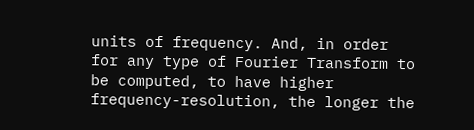units of frequency. And, in order for any type of Fourier Transform to be computed, to have higher frequency-resolution, the longer the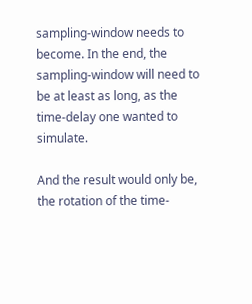sampling-window needs to become. In the end, the sampling-window will need to be at least as long, as the time-delay one wanted to simulate.

And the result would only be, the rotation of the time-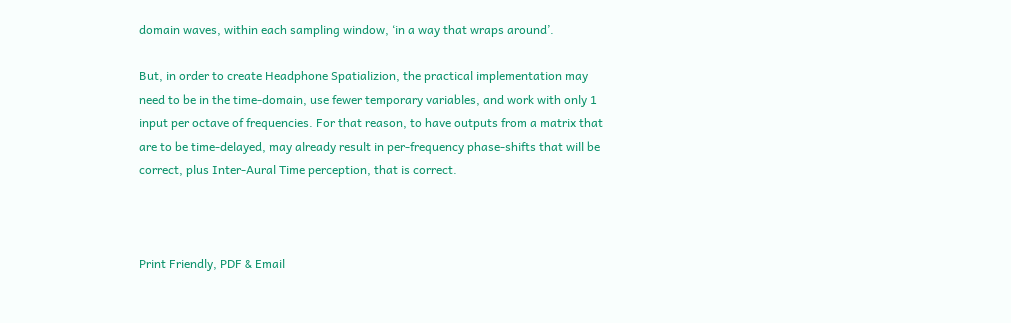domain waves, within each sampling window, ‘in a way that wraps around’.

But, in order to create Headphone Spatializion, the practical implementation may need to be in the time-domain, use fewer temporary variables, and work with only 1 input per octave of frequencies. For that reason, to have outputs from a matrix that are to be time-delayed, may already result in per-frequency phase-shifts that will be correct, plus Inter-Aural Time perception, that is correct.



Print Friendly, PDF & Email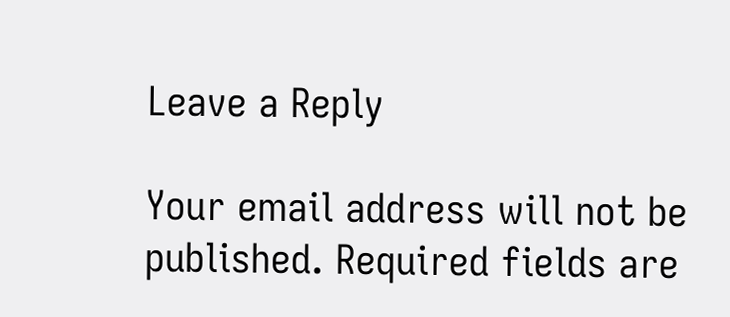Leave a Reply

Your email address will not be published. Required fields are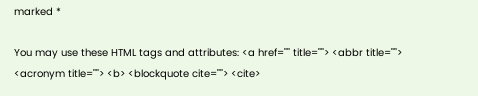marked *

You may use these HTML tags and attributes: <a href="" title=""> <abbr title=""> <acronym title=""> <b> <blockquote cite=""> <cite>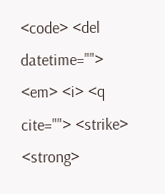<code> <del datetime=""> <em> <i> <q cite=""> <strike> <strong>